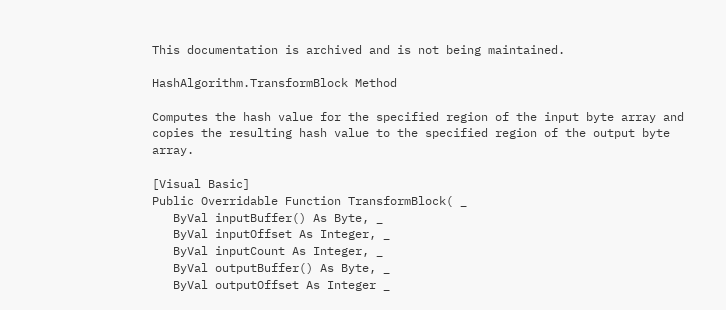This documentation is archived and is not being maintained.

HashAlgorithm.TransformBlock Method

Computes the hash value for the specified region of the input byte array and copies the resulting hash value to the specified region of the output byte array.

[Visual Basic]
Public Overridable Function TransformBlock( _
   ByVal inputBuffer() As Byte, _
   ByVal inputOffset As Integer, _
   ByVal inputCount As Integer, _
   ByVal outputBuffer() As Byte, _
   ByVal outputOffset As Integer _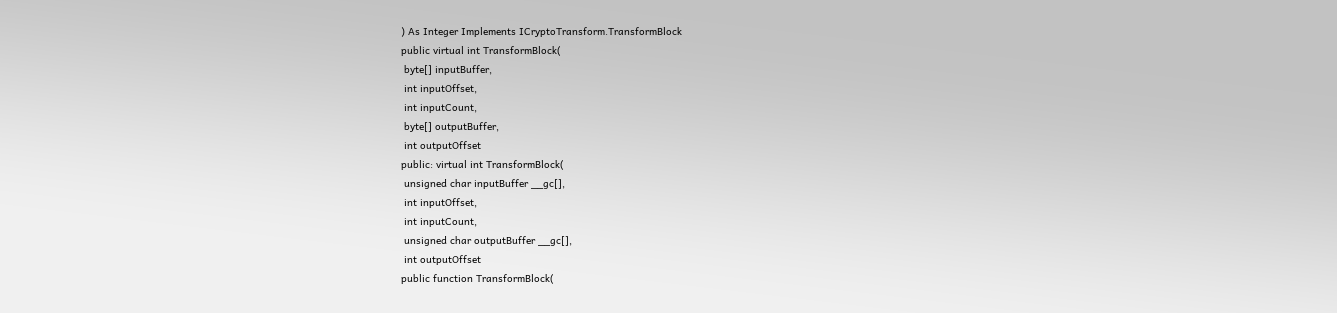) As Integer Implements ICryptoTransform.TransformBlock
public virtual int TransformBlock(
 byte[] inputBuffer,
 int inputOffset,
 int inputCount,
 byte[] outputBuffer,
 int outputOffset
public: virtual int TransformBlock(
 unsigned char inputBuffer __gc[],
 int inputOffset,
 int inputCount,
 unsigned char outputBuffer __gc[],
 int outputOffset
public function TransformBlock(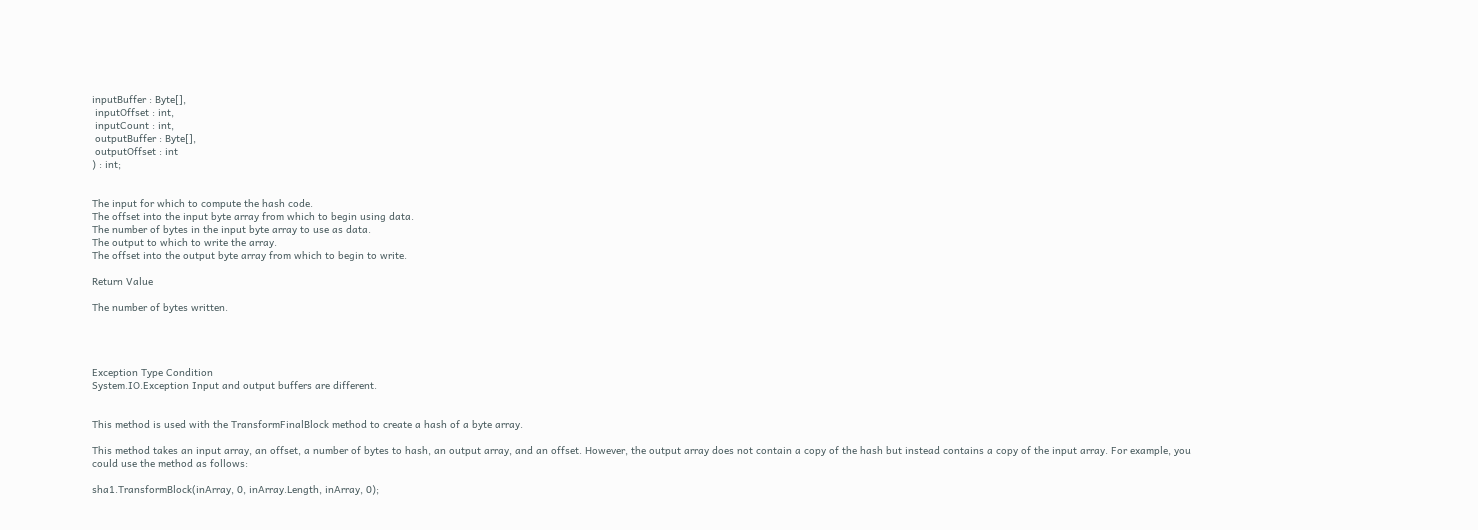inputBuffer : Byte[],
 inputOffset : int,
 inputCount : int,
 outputBuffer : Byte[],
 outputOffset : int
) : int;


The input for which to compute the hash code.
The offset into the input byte array from which to begin using data.
The number of bytes in the input byte array to use as data.
The output to which to write the array.
The offset into the output byte array from which to begin to write.

Return Value

The number of bytes written.




Exception Type Condition
System.IO.Exception Input and output buffers are different.


This method is used with the TransformFinalBlock method to create a hash of a byte array.

This method takes an input array, an offset, a number of bytes to hash, an output array, and an offset. However, the output array does not contain a copy of the hash but instead contains a copy of the input array. For example, you could use the method as follows:

sha1.TransformBlock(inArray, 0, inArray.Length, inArray, 0);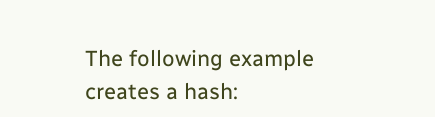The following example creates a hash: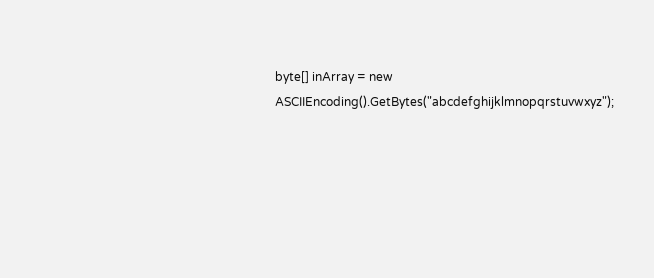byte[] inArray = new ASCIIEncoding().GetBytes("abcdefghijklmnopqrstuvwxyz");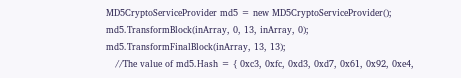MD5CryptoServiceProvider md5 = new MD5CryptoServiceProvider();
md5.TransformBlock(inArray, 0, 13, inArray, 0);
md5.TransformFinalBlock(inArray, 13, 13);
   //The value of md5.Hash = { 0xc3, 0xfc, 0xd3, 0xd7, 0x61, 0x92, 0xe4,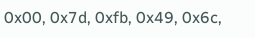0x00, 0x7d, 0xfb, 0x49, 0x6c,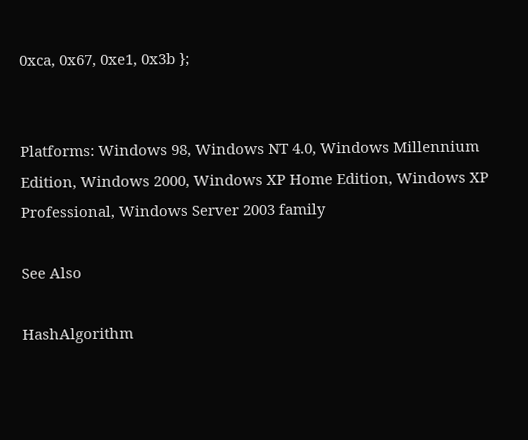0xca, 0x67, 0xe1, 0x3b };


Platforms: Windows 98, Windows NT 4.0, Windows Millennium Edition, Windows 2000, Windows XP Home Edition, Windows XP Professional, Windows Server 2003 family

See Also

HashAlgorithm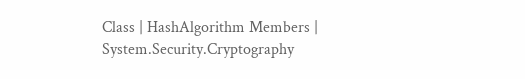Class | HashAlgorithm Members | System.Security.Cryptography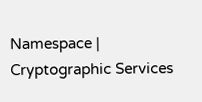Namespace | Cryptographic Services